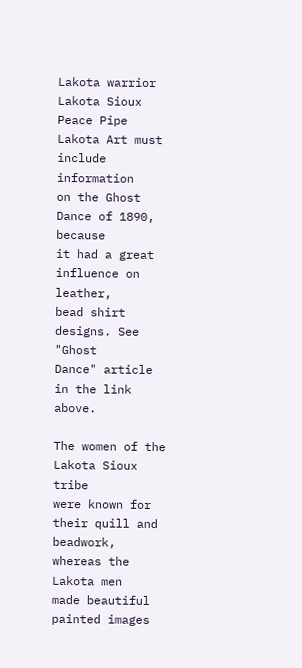Lakota warrior
Lakota Sioux Peace Pipe
Lakota Art must include information
on the Ghost Dance of 1890, because
it had a great influence on leather,
bead shirt designs. See "Ghost
Dance" article in the link above.

The women of the Lakota Sioux tribe
were known for their quill and
beadwork, whereas the Lakota men
made beautiful painted images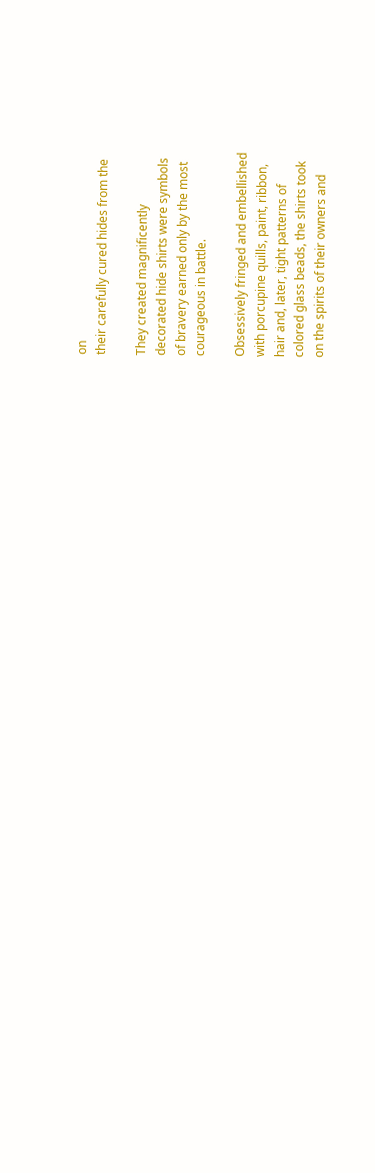on
their carefully cured hides from the

They created magnificently
decorated hide shirts were symbols
of bravery earned only by the most
courageous in battle.

Obsessively fringed and embellished
with porcupine quills, paint, ribbon,
hair and, later, tight patterns of
colored glass beads, the shirts took
on the spirits of their owners and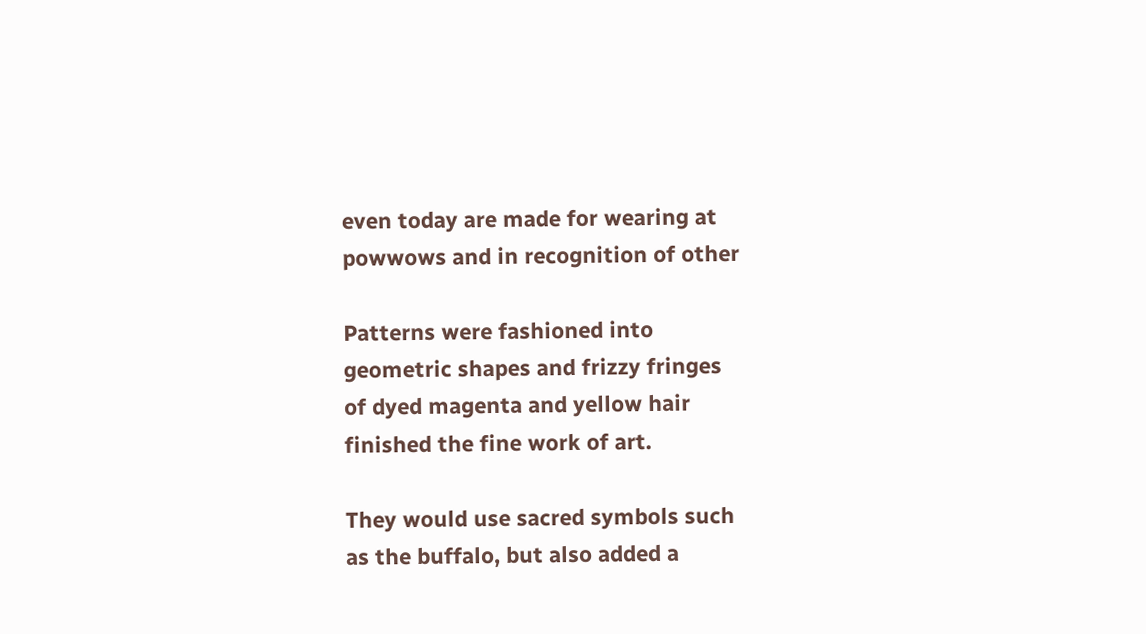even today are made for wearing at
powwows and in recognition of other

Patterns were fashioned into
geometric shapes and frizzy fringes
of dyed magenta and yellow hair
finished the fine work of art.

They would use sacred symbols such
as the buffalo, but also added a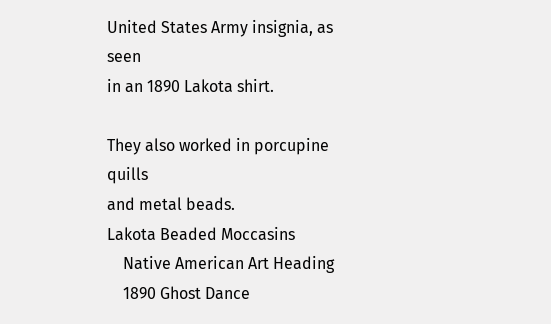United States Army insignia, as seen
in an 1890 Lakota shirt.

They also worked in porcupine quills
and metal beads.
Lakota Beaded Moccasins
    Native American Art Heading
    1890 Ghost Dance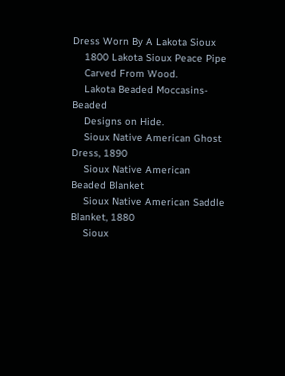Dress Worn By A Lakota Sioux
    1800 Lakota Sioux Peace Pipe
    Carved From Wood.
    Lakota Beaded Moccasins- Beaded
    Designs on Hide.
    Sioux Native American Ghost Dress, 1890
    Sioux Native American Beaded Blanket
    Sioux Native American Saddle Blanket, 1880
    Sioux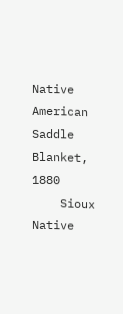Native American Saddle Blanket, 1880
    Sioux Native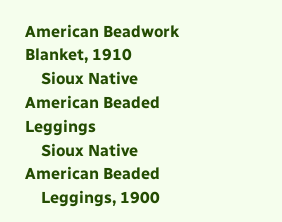American Beadwork Blanket, 1910
    Sioux Native American Beaded Leggings
    Sioux Native American Beaded
    Leggings, 1900